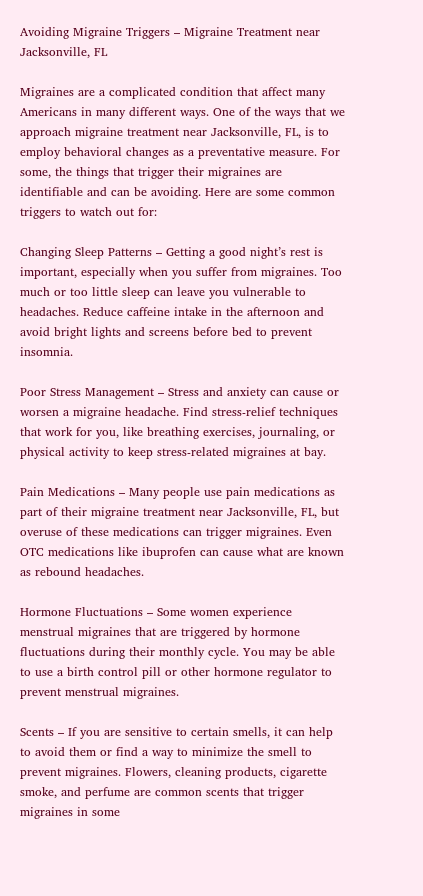Avoiding Migraine Triggers – Migraine Treatment near Jacksonville, FL

Migraines are a complicated condition that affect many Americans in many different ways. One of the ways that we approach migraine treatment near Jacksonville, FL, is to employ behavioral changes as a preventative measure. For some, the things that trigger their migraines are identifiable and can be avoiding. Here are some common triggers to watch out for:

Changing Sleep Patterns – Getting a good night’s rest is important, especially when you suffer from migraines. Too much or too little sleep can leave you vulnerable to headaches. Reduce caffeine intake in the afternoon and avoid bright lights and screens before bed to prevent insomnia.

Poor Stress Management – Stress and anxiety can cause or worsen a migraine headache. Find stress-relief techniques that work for you, like breathing exercises, journaling, or physical activity to keep stress-related migraines at bay.

Pain Medications – Many people use pain medications as part of their migraine treatment near Jacksonville, FL, but overuse of these medications can trigger migraines. Even OTC medications like ibuprofen can cause what are known as rebound headaches.

Hormone Fluctuations – Some women experience menstrual migraines that are triggered by hormone fluctuations during their monthly cycle. You may be able to use a birth control pill or other hormone regulator to prevent menstrual migraines.

Scents – If you are sensitive to certain smells, it can help to avoid them or find a way to minimize the smell to prevent migraines. Flowers, cleaning products, cigarette smoke, and perfume are common scents that trigger migraines in some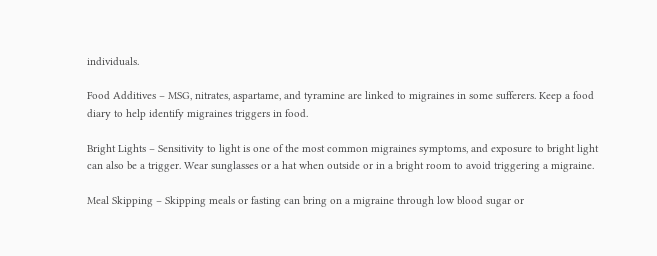individuals.

Food Additives – MSG, nitrates, aspartame, and tyramine are linked to migraines in some sufferers. Keep a food diary to help identify migraines triggers in food.

Bright Lights – Sensitivity to light is one of the most common migraines symptoms, and exposure to bright light can also be a trigger. Wear sunglasses or a hat when outside or in a bright room to avoid triggering a migraine.

Meal Skipping – Skipping meals or fasting can bring on a migraine through low blood sugar or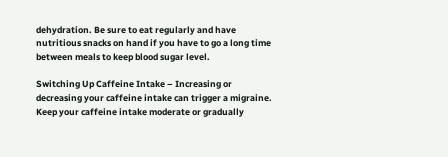dehydration. Be sure to eat regularly and have nutritious snacks on hand if you have to go a long time between meals to keep blood sugar level.

Switching Up Caffeine Intake – Increasing or decreasing your caffeine intake can trigger a migraine. Keep your caffeine intake moderate or gradually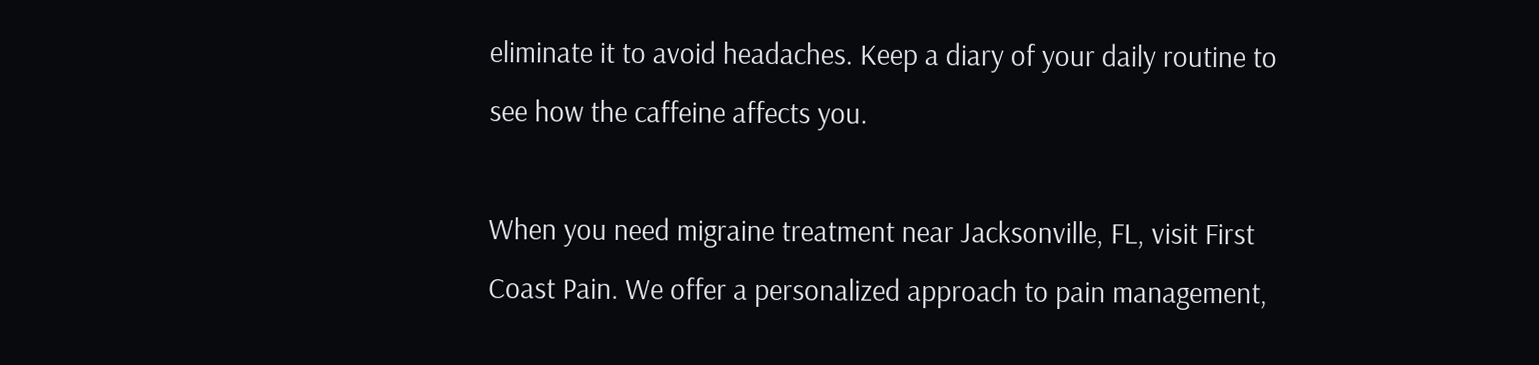eliminate it to avoid headaches. Keep a diary of your daily routine to see how the caffeine affects you.

When you need migraine treatment near Jacksonville, FL, visit First Coast Pain. We offer a personalized approach to pain management,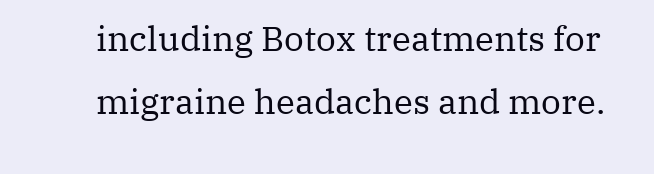including Botox treatments for migraine headaches and more.